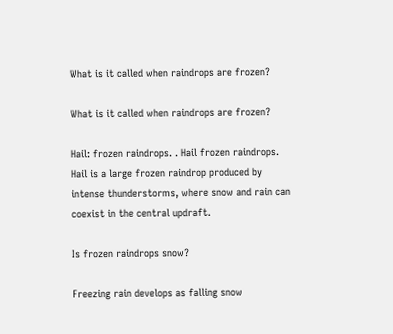What is it called when raindrops are frozen?

What is it called when raindrops are frozen?

Hail: frozen raindrops. . Hail frozen raindrops. Hail is a large frozen raindrop produced by intense thunderstorms, where snow and rain can coexist in the central updraft.

Is frozen raindrops snow?

Freezing rain develops as falling snow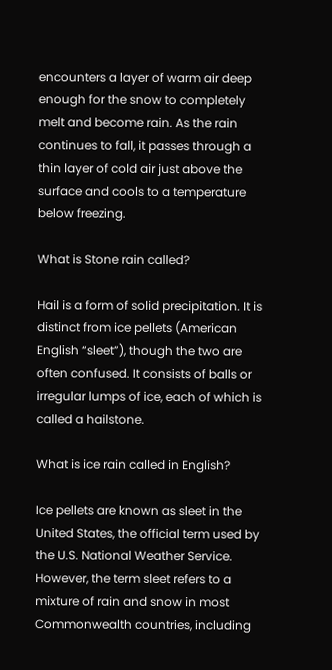encounters a layer of warm air deep enough for the snow to completely melt and become rain. As the rain continues to fall, it passes through a thin layer of cold air just above the surface and cools to a temperature below freezing.

What is Stone rain called?

Hail is a form of solid precipitation. It is distinct from ice pellets (American English “sleet”), though the two are often confused. It consists of balls or irregular lumps of ice, each of which is called a hailstone.

What is ice rain called in English?

Ice pellets are known as sleet in the United States, the official term used by the U.S. National Weather Service. However, the term sleet refers to a mixture of rain and snow in most Commonwealth countries, including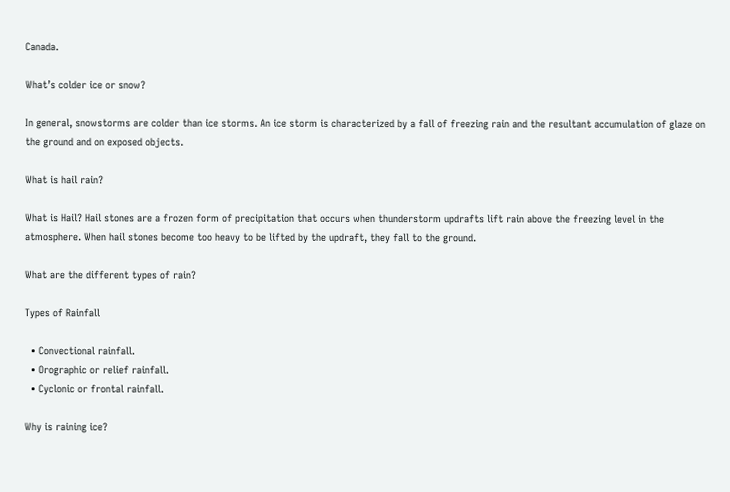Canada.

What’s colder ice or snow?

In general, snowstorms are colder than ice storms. An ice storm is characterized by a fall of freezing rain and the resultant accumulation of glaze on the ground and on exposed objects.

What is hail rain?

What is Hail? Hail stones are a frozen form of precipitation that occurs when thunderstorm updrafts lift rain above the freezing level in the atmosphere. When hail stones become too heavy to be lifted by the updraft, they fall to the ground.

What are the different types of rain?

Types of Rainfall

  • Convectional rainfall.
  • Orographic or relief rainfall.
  • Cyclonic or frontal rainfall.

Why is raining ice?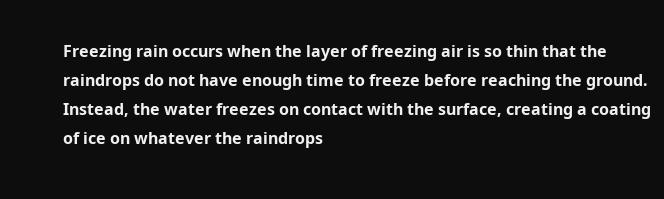Freezing rain occurs when the layer of freezing air is so thin that the raindrops do not have enough time to freeze before reaching the ground. Instead, the water freezes on contact with the surface, creating a coating of ice on whatever the raindrops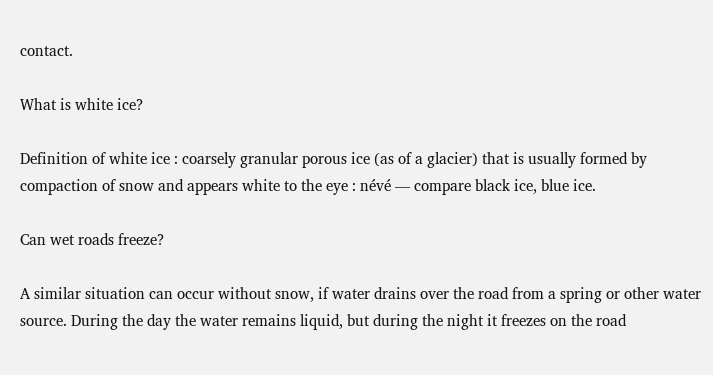contact.

What is white ice?

Definition of white ice : coarsely granular porous ice (as of a glacier) that is usually formed by compaction of snow and appears white to the eye : névé — compare black ice, blue ice.

Can wet roads freeze?

A similar situation can occur without snow, if water drains over the road from a spring or other water source. During the day the water remains liquid, but during the night it freezes on the road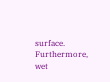surface. Furthermore, wet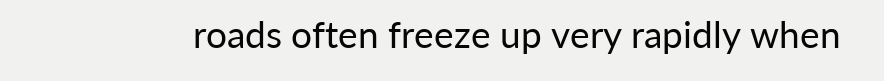roads often freeze up very rapidly when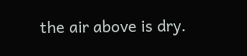the air above is dry.